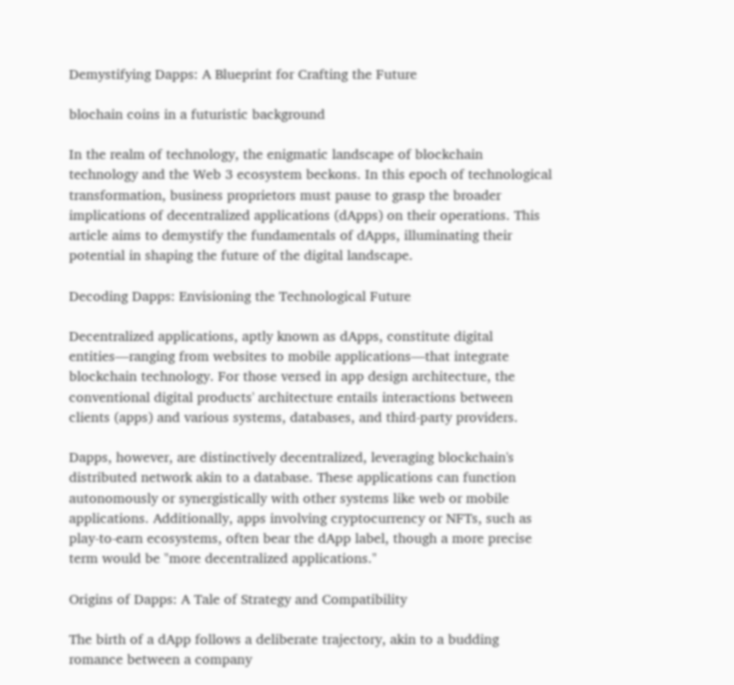Demystifying Dapps: A Blueprint for Crafting the Future

blochain coins in a futuristic background

In the realm of technology, the enigmatic landscape of blockchain technology and the Web 3 ecosystem beckons. In this epoch of technological transformation, business proprietors must pause to grasp the broader implications of decentralized applications (dApps) on their operations. This article aims to demystify the fundamentals of dApps, illuminating their potential in shaping the future of the digital landscape.

Decoding Dapps: Envisioning the Technological Future

Decentralized applications, aptly known as dApps, constitute digital entities—ranging from websites to mobile applications—that integrate blockchain technology. For those versed in app design architecture, the conventional digital products' architecture entails interactions between clients (apps) and various systems, databases, and third-party providers.

Dapps, however, are distinctively decentralized, leveraging blockchain's distributed network akin to a database. These applications can function autonomously or synergistically with other systems like web or mobile applications. Additionally, apps involving cryptocurrency or NFTs, such as play-to-earn ecosystems, often bear the dApp label, though a more precise term would be "more decentralized applications."

Origins of Dapps: A Tale of Strategy and Compatibility

The birth of a dApp follows a deliberate trajectory, akin to a budding romance between a company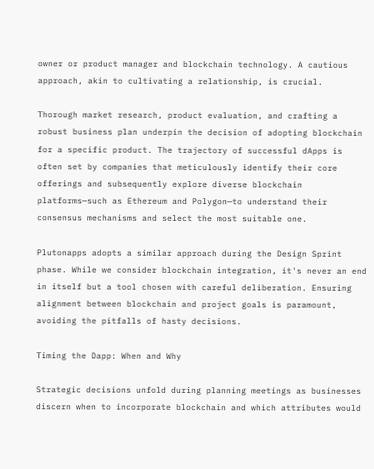owner or product manager and blockchain technology. A cautious approach, akin to cultivating a relationship, is crucial.

Thorough market research, product evaluation, and crafting a robust business plan underpin the decision of adopting blockchain for a specific product. The trajectory of successful dApps is often set by companies that meticulously identify their core offerings and subsequently explore diverse blockchain platforms—such as Ethereum and Polygon—to understand their consensus mechanisms and select the most suitable one.

Plutonapps adopts a similar approach during the Design Sprint phase. While we consider blockchain integration, it's never an end in itself but a tool chosen with careful deliberation. Ensuring alignment between blockchain and project goals is paramount, avoiding the pitfalls of hasty decisions.

Timing the Dapp: When and Why

Strategic decisions unfold during planning meetings as businesses discern when to incorporate blockchain and which attributes would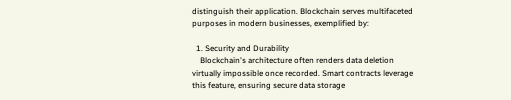distinguish their application. Blockchain serves multifaceted purposes in modern businesses, exemplified by:

  1. Security and Durability
    Blockchain's architecture often renders data deletion virtually impossible once recorded. Smart contracts leverage this feature, ensuring secure data storage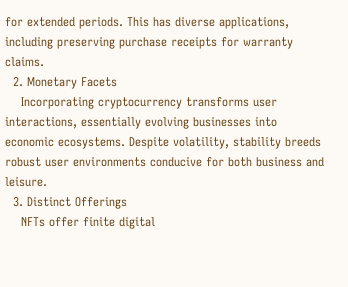for extended periods. This has diverse applications, including preserving purchase receipts for warranty claims.
  2. Monetary Facets
    Incorporating cryptocurrency transforms user interactions, essentially evolving businesses into economic ecosystems. Despite volatility, stability breeds robust user environments conducive for both business and leisure.
  3. Distinct Offerings
    NFTs offer finite digital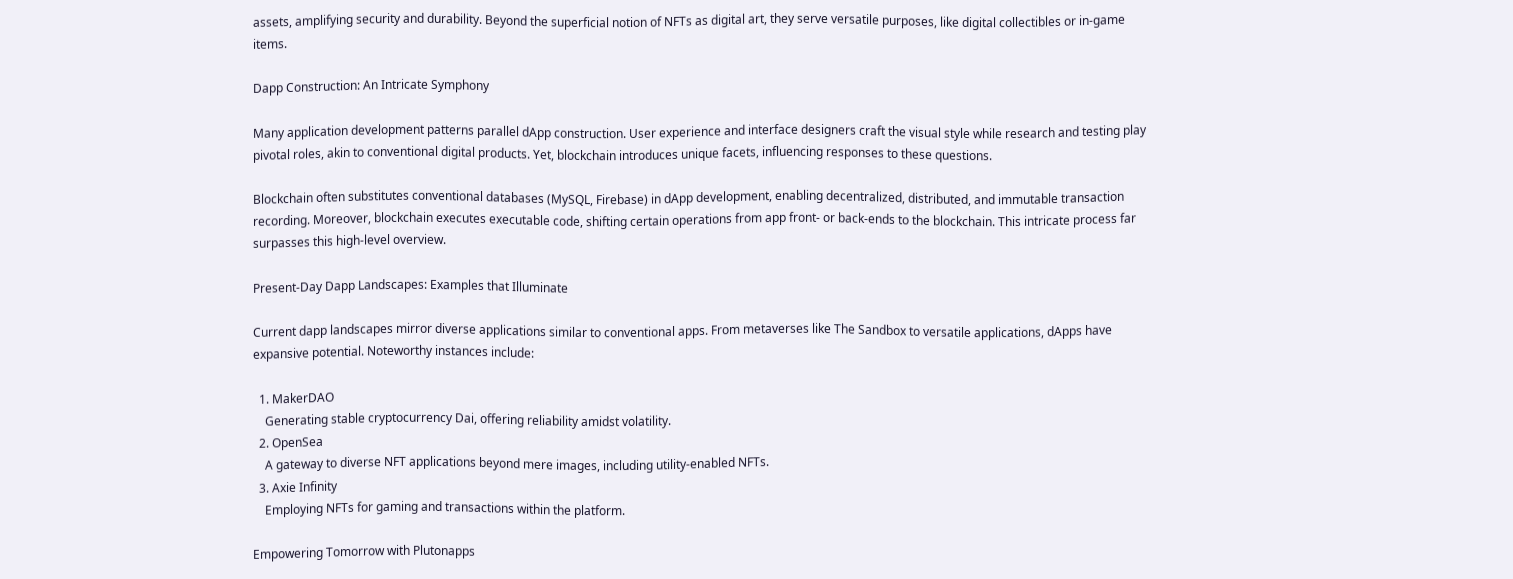assets, amplifying security and durability. Beyond the superficial notion of NFTs as digital art, they serve versatile purposes, like digital collectibles or in-game items.

Dapp Construction: An Intricate Symphony

Many application development patterns parallel dApp construction. User experience and interface designers craft the visual style while research and testing play pivotal roles, akin to conventional digital products. Yet, blockchain introduces unique facets, influencing responses to these questions.

Blockchain often substitutes conventional databases (MySQL, Firebase) in dApp development, enabling decentralized, distributed, and immutable transaction recording. Moreover, blockchain executes executable code, shifting certain operations from app front- or back-ends to the blockchain. This intricate process far surpasses this high-level overview.

Present-Day Dapp Landscapes: Examples that Illuminate

Current dapp landscapes mirror diverse applications similar to conventional apps. From metaverses like The Sandbox to versatile applications, dApps have expansive potential. Noteworthy instances include:

  1. MakerDAO
    Generating stable cryptocurrency Dai, offering reliability amidst volatility.
  2. OpenSea
    A gateway to diverse NFT applications beyond mere images, including utility-enabled NFTs.
  3. Axie Infinity
    Employing NFTs for gaming and transactions within the platform.

Empowering Tomorrow with Plutonapps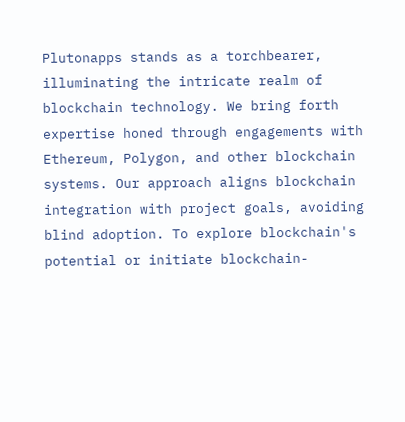Plutonapps stands as a torchbearer, illuminating the intricate realm of blockchain technology. We bring forth expertise honed through engagements with Ethereum, Polygon, and other blockchain systems. Our approach aligns blockchain integration with project goals, avoiding blind adoption. To explore blockchain's potential or initiate blockchain-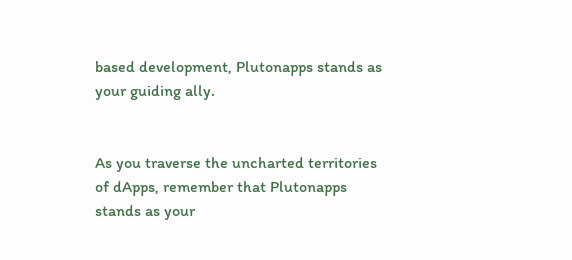based development, Plutonapps stands as your guiding ally.


As you traverse the uncharted territories of dApps, remember that Plutonapps stands as your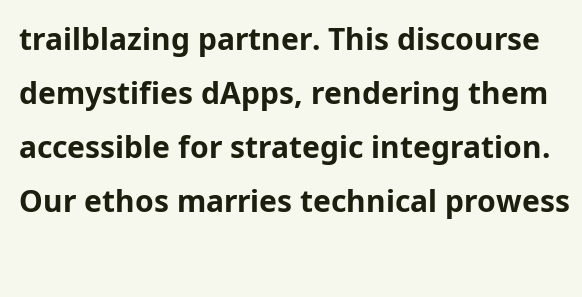trailblazing partner. This discourse demystifies dApps, rendering them accessible for strategic integration. Our ethos marries technical prowess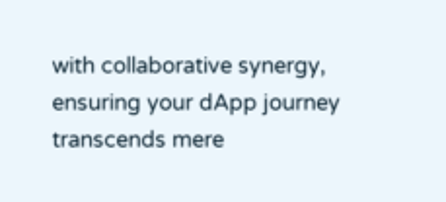with collaborative synergy, ensuring your dApp journey transcends mere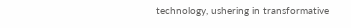technology, ushering in transformative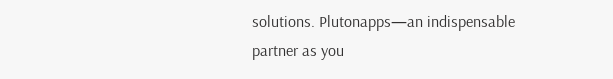solutions. Plutonapps—an indispensable partner as you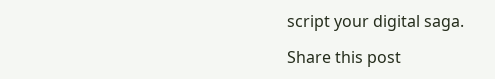script your digital saga.

Share this post